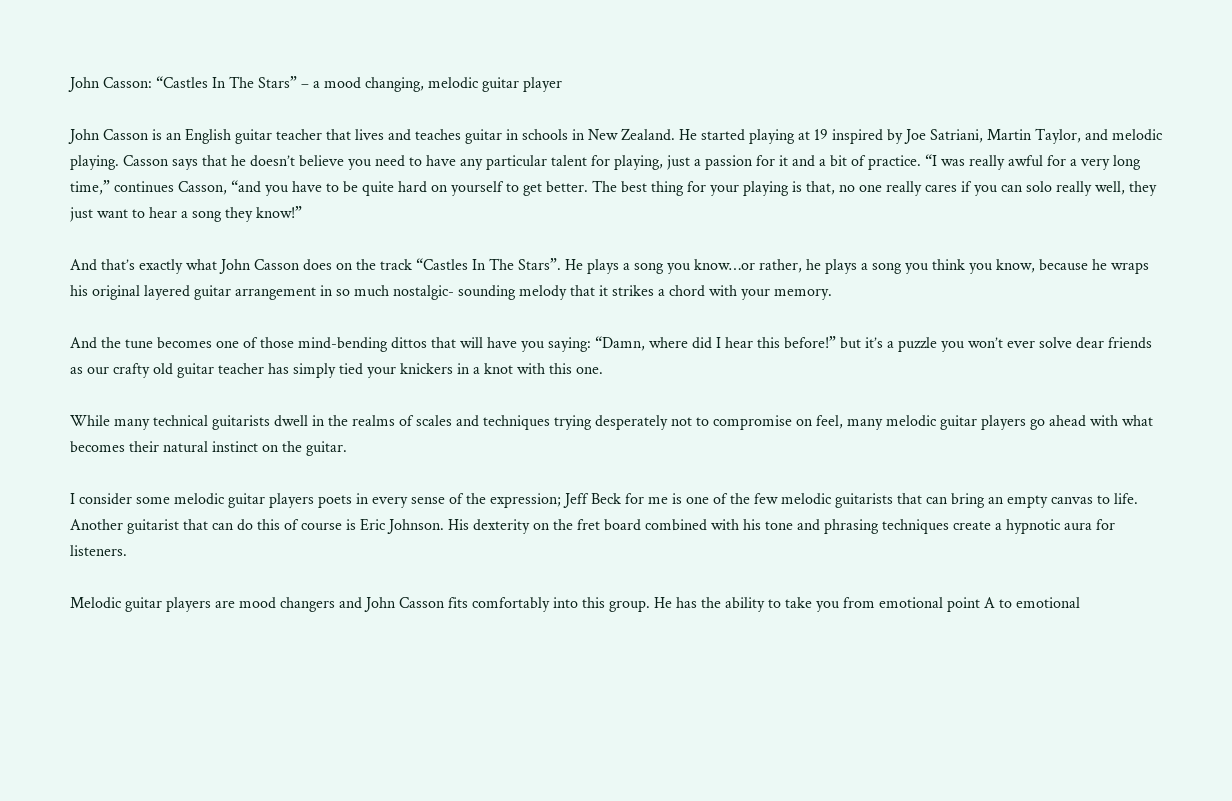John Casson: “Castles In The Stars” – a mood changing, melodic guitar player

John Casson is an English guitar teacher that lives and teaches guitar in schools in New Zealand. He started playing at 19 inspired by Joe Satriani, Martin Taylor, and melodic playing. Casson says that he doesn’t believe you need to have any particular talent for playing, just a passion for it and a bit of practice. “I was really awful for a very long time,” continues Casson, “and you have to be quite hard on yourself to get better. The best thing for your playing is that, no one really cares if you can solo really well, they just want to hear a song they know!”

And that’s exactly what John Casson does on the track “Castles In The Stars”. He plays a song you know…or rather, he plays a song you think you know, because he wraps his original layered guitar arrangement in so much nostalgic- sounding melody that it strikes a chord with your memory.

And the tune becomes one of those mind-bending dittos that will have you saying: “Damn, where did I hear this before!” but it’s a puzzle you won’t ever solve dear friends as our crafty old guitar teacher has simply tied your knickers in a knot with this one.

While many technical guitarists dwell in the realms of scales and techniques trying desperately not to compromise on feel, many melodic guitar players go ahead with what becomes their natural instinct on the guitar.

I consider some melodic guitar players poets in every sense of the expression; Jeff Beck for me is one of the few melodic guitarists that can bring an empty canvas to life. Another guitarist that can do this of course is Eric Johnson. His dexterity on the fret board combined with his tone and phrasing techniques create a hypnotic aura for listeners.

Melodic guitar players are mood changers and John Casson fits comfortably into this group. He has the ability to take you from emotional point A to emotional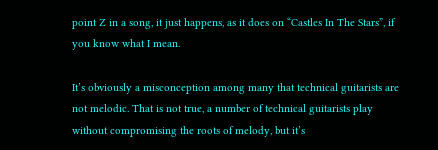point Z in a song, it just happens, as it does on “Castles In The Stars”, if you know what I mean.

It’s obviously a misconception among many that technical guitarists are not melodic. That is not true, a number of technical guitarists play without compromising the roots of melody, but it’s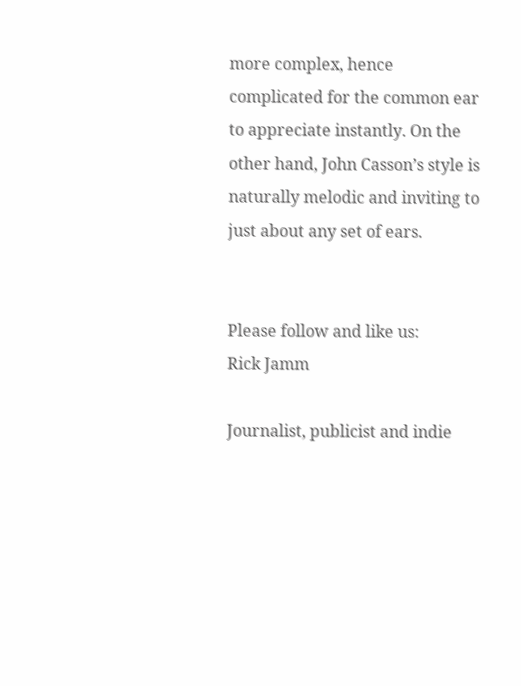more complex, hence complicated for the common ear to appreciate instantly. On the other hand, John Casson’s style is naturally melodic and inviting to just about any set of ears.


Please follow and like us:
Rick Jamm

Journalist, publicist and indie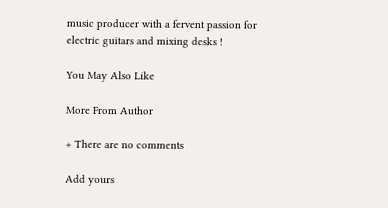music producer with a fervent passion for electric guitars and mixing desks !

You May Also Like

More From Author

+ There are no comments

Add yours